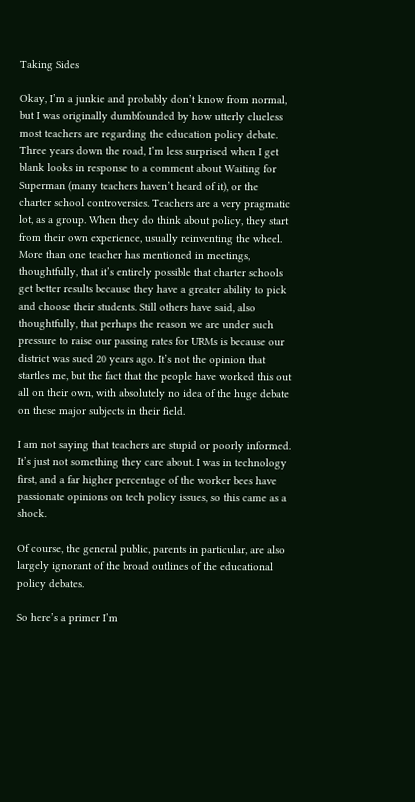Taking Sides

Okay, I’m a junkie and probably don’t know from normal, but I was originally dumbfounded by how utterly clueless most teachers are regarding the education policy debate. Three years down the road, I’m less surprised when I get blank looks in response to a comment about Waiting for Superman (many teachers haven’t heard of it), or the charter school controversies. Teachers are a very pragmatic lot, as a group. When they do think about policy, they start from their own experience, usually reinventing the wheel. More than one teacher has mentioned in meetings, thoughtfully, that it’s entirely possible that charter schools get better results because they have a greater ability to pick and choose their students. Still others have said, also thoughtfully, that perhaps the reason we are under such pressure to raise our passing rates for URMs is because our district was sued 20 years ago. It’s not the opinion that startles me, but the fact that the people have worked this out all on their own, with absolutely no idea of the huge debate on these major subjects in their field.

I am not saying that teachers are stupid or poorly informed. It’s just not something they care about. I was in technology first, and a far higher percentage of the worker bees have passionate opinions on tech policy issues, so this came as a shock.

Of course, the general public, parents in particular, are also largely ignorant of the broad outlines of the educational policy debates.

So here’s a primer I’m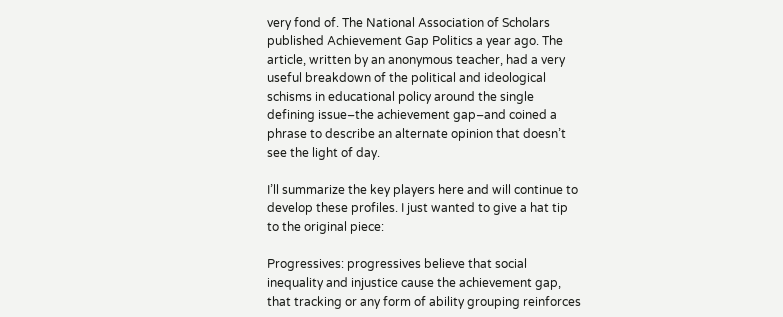very fond of. The National Association of Scholars published Achievement Gap Politics a year ago. The article, written by an anonymous teacher, had a very useful breakdown of the political and ideological schisms in educational policy around the single defining issue–the achievement gap–and coined a phrase to describe an alternate opinion that doesn’t see the light of day.

I’ll summarize the key players here and will continue to develop these profiles. I just wanted to give a hat tip to the original piece:

Progressives: progressives believe that social inequality and injustice cause the achievement gap, that tracking or any form of ability grouping reinforces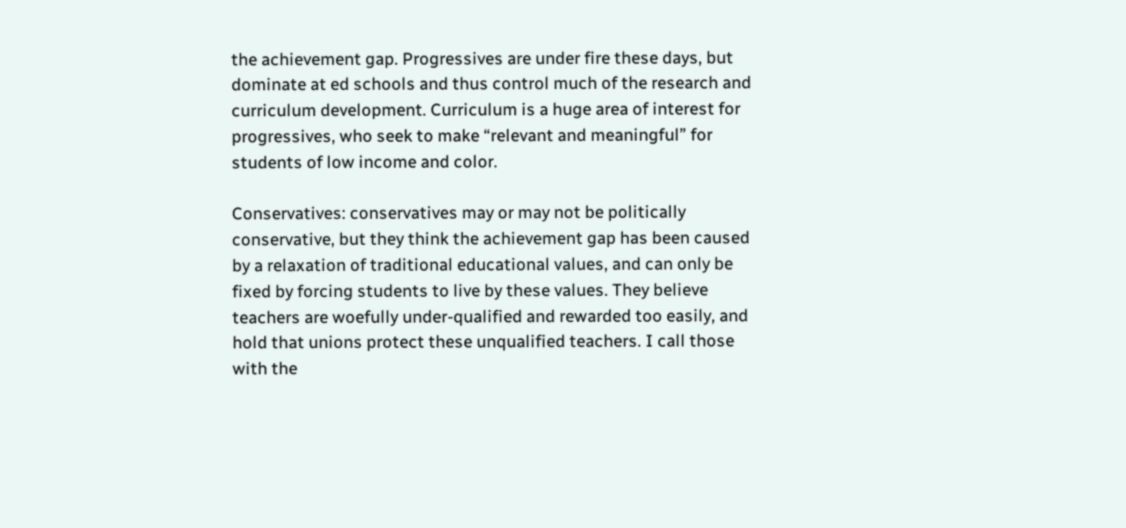the achievement gap. Progressives are under fire these days, but dominate at ed schools and thus control much of the research and curriculum development. Curriculum is a huge area of interest for progressives, who seek to make “relevant and meaningful” for students of low income and color.

Conservatives: conservatives may or may not be politically conservative, but they think the achievement gap has been caused by a relaxation of traditional educational values, and can only be fixed by forcing students to live by these values. They believe teachers are woefully under-qualified and rewarded too easily, and hold that unions protect these unqualified teachers. I call those with the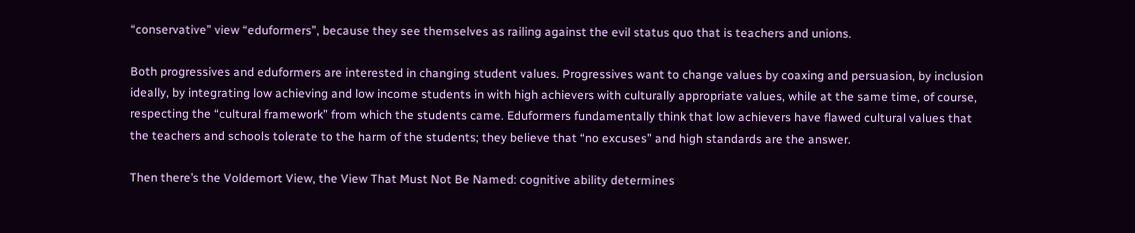“conservative” view “eduformers”, because they see themselves as railing against the evil status quo that is teachers and unions.

Both progressives and eduformers are interested in changing student values. Progressives want to change values by coaxing and persuasion, by inclusion ideally, by integrating low achieving and low income students in with high achievers with culturally appropriate values, while at the same time, of course, respecting the “cultural framework” from which the students came. Eduformers fundamentally think that low achievers have flawed cultural values that the teachers and schools tolerate to the harm of the students; they believe that “no excuses” and high standards are the answer.

Then there’s the Voldemort View, the View That Must Not Be Named: cognitive ability determines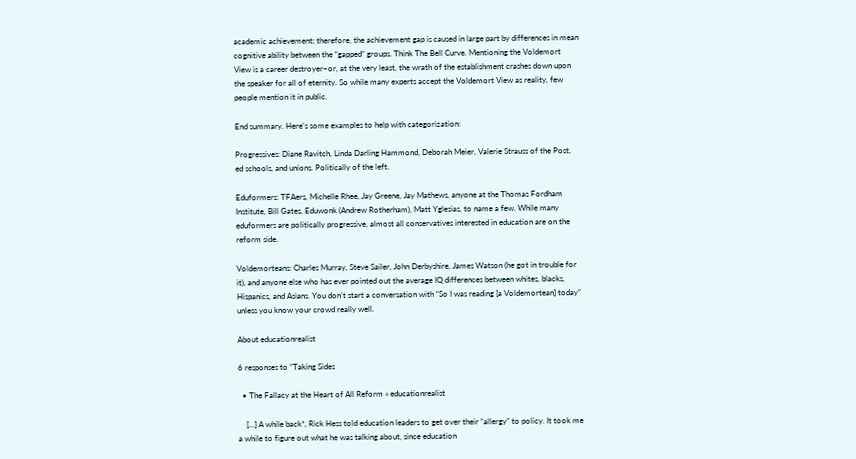academic achievement; therefore, the achievement gap is caused in large part by differences in mean cognitive ability between the “gapped” groups. Think The Bell Curve. Mentioning the Voldemort View is a career destroyer–or, at the very least, the wrath of the establishment crashes down upon the speaker for all of eternity. So while many experts accept the Voldemort View as reality, few people mention it in public.

End summary. Here’s some examples to help with categorization:

Progressives: Diane Ravitch, Linda Darling Hammond, Deborah Meier, Valerie Strauss of the Post, ed schools, and unions. Politically of the left.

Eduformers: TFAers, Michelle Rhee, Jay Greene, Jay Mathews, anyone at the Thomas Fordham Institute, Bill Gates, Eduwonk (Andrew Rotherham), Matt Yglesias, to name a few. While many eduformers are politically progressive, almost all conservatives interested in education are on the reform side.

Voldemorteans: Charles Murray, Steve Sailer, John Derbyshire, James Watson (he got in trouble for it), and anyone else who has ever pointed out the average IQ differences between whites, blacks, Hispanics, and Asians. You don’t start a conversation with “So I was reading [a Voldemortean] today” unless you know your crowd really well.

About educationrealist

6 responses to “Taking Sides

  • The Fallacy at the Heart of All Reform « educationrealist

    […] A while back*, Rick Hess told education leaders to get over their “allergy” to policy. It took me a while to figure out what he was talking about, since education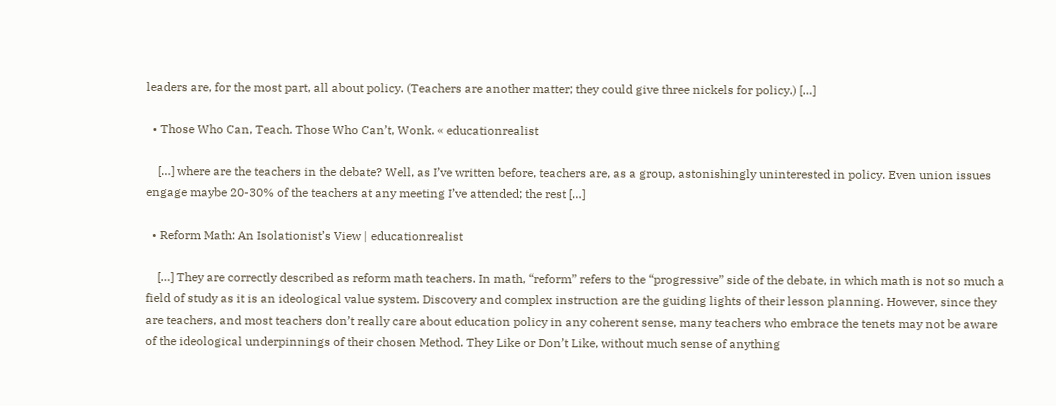leaders are, for the most part, all about policy. (Teachers are another matter; they could give three nickels for policy.) […]

  • Those Who Can, Teach. Those Who Can’t, Wonk. « educationrealist

    […] where are the teachers in the debate? Well, as I’ve written before, teachers are, as a group, astonishingly uninterested in policy. Even union issues engage maybe 20-30% of the teachers at any meeting I’ve attended; the rest […]

  • Reform Math: An Isolationist’s View | educationrealist

    […] They are correctly described as reform math teachers. In math, “reform” refers to the “progressive” side of the debate, in which math is not so much a field of study as it is an ideological value system. Discovery and complex instruction are the guiding lights of their lesson planning. However, since they are teachers, and most teachers don’t really care about education policy in any coherent sense, many teachers who embrace the tenets may not be aware of the ideological underpinnings of their chosen Method. They Like or Don’t Like, without much sense of anything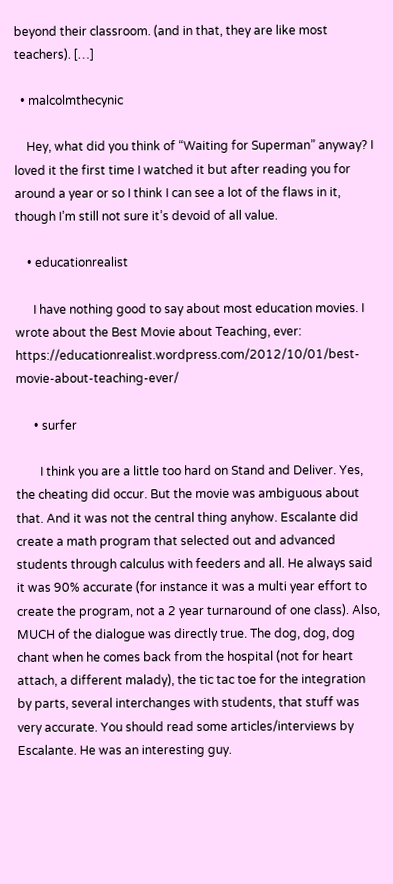beyond their classroom. (and in that, they are like most teachers). […]

  • malcolmthecynic

    Hey, what did you think of “Waiting for Superman” anyway? I loved it the first time I watched it but after reading you for around a year or so I think I can see a lot of the flaws in it, though I’m still not sure it’s devoid of all value.

    • educationrealist

      I have nothing good to say about most education movies. I wrote about the Best Movie about Teaching, ever: https://educationrealist.wordpress.com/2012/10/01/best-movie-about-teaching-ever/

      • surfer

        I think you are a little too hard on Stand and Deliver. Yes, the cheating did occur. But the movie was ambiguous about that. And it was not the central thing anyhow. Escalante did create a math program that selected out and advanced students through calculus with feeders and all. He always said it was 90% accurate (for instance it was a multi year effort to create the program, not a 2 year turnaround of one class). Also, MUCH of the dialogue was directly true. The dog, dog, dog chant when he comes back from the hospital (not for heart attach, a different malady), the tic tac toe for the integration by parts, several interchanges with students, that stuff was very accurate. You should read some articles/interviews by Escalante. He was an interesting guy.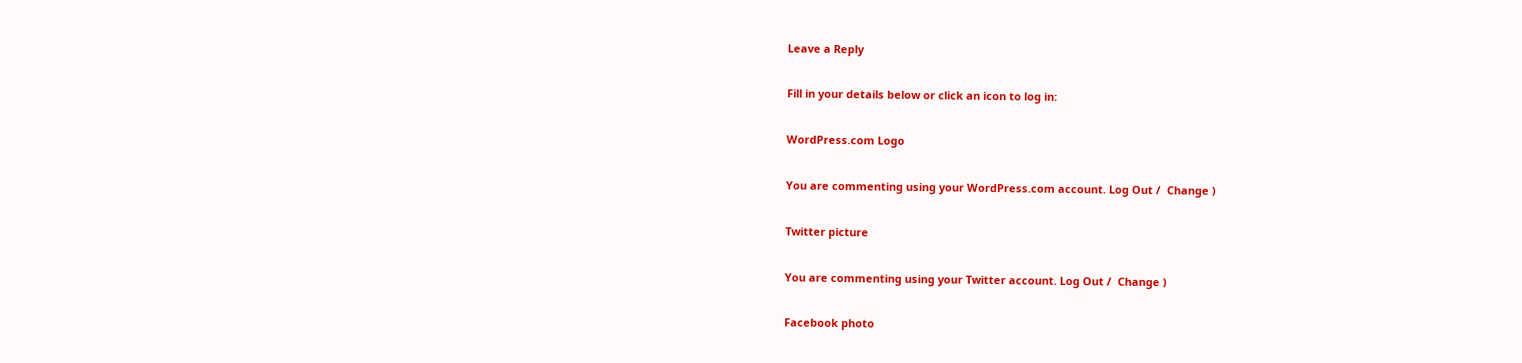Leave a Reply

Fill in your details below or click an icon to log in:

WordPress.com Logo

You are commenting using your WordPress.com account. Log Out /  Change )

Twitter picture

You are commenting using your Twitter account. Log Out /  Change )

Facebook photo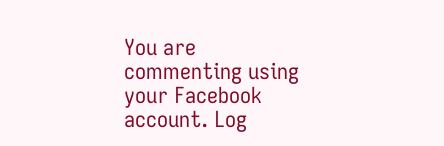You are commenting using your Facebook account. Log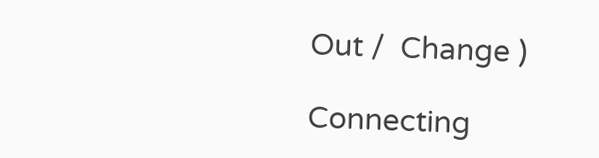Out /  Change )

Connecting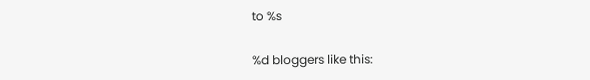to %s

%d bloggers like this: